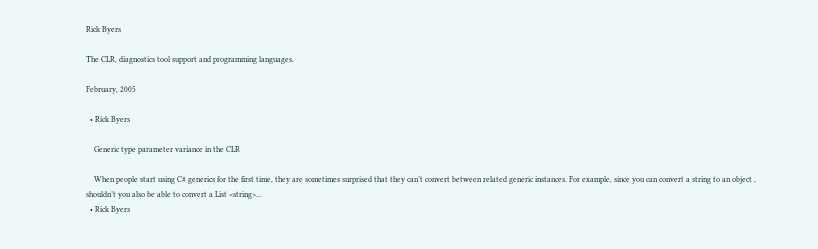Rick Byers

The CLR, diagnostics tool support and programming languages.

February, 2005

  • Rick Byers

    Generic type parameter variance in the CLR

    When people start using C# generics for the first time, they are sometimes surprised that they can’t convert between related generic instances. For example, since you can convert a string to an object , shouldn’t you also be able to convert a List <string>...
  • Rick Byers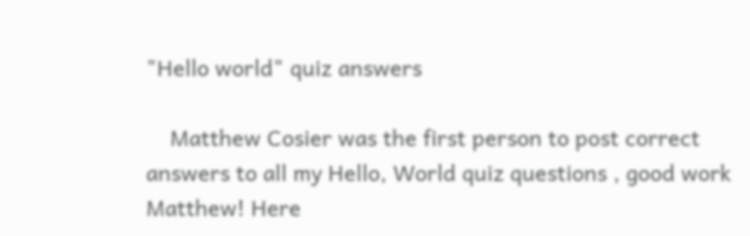"Hello world" quiz answers

    Matthew Cosier was the first person to post correct answers to all my Hello, World quiz questions , good work Matthew! Here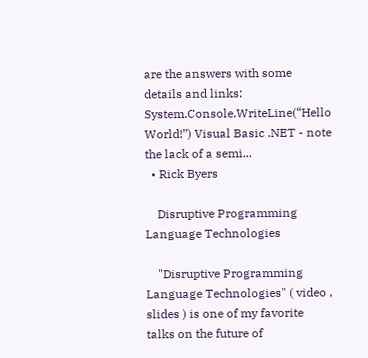are the answers with some details and links: System.Console.WriteLine(“Hello World!”) Visual Basic .NET - note the lack of a semi...
  • Rick Byers

    Disruptive Programming Language Technologies

    "Disruptive Programming Language Technologies" ( video , slides ) is one of my favorite talks on the future of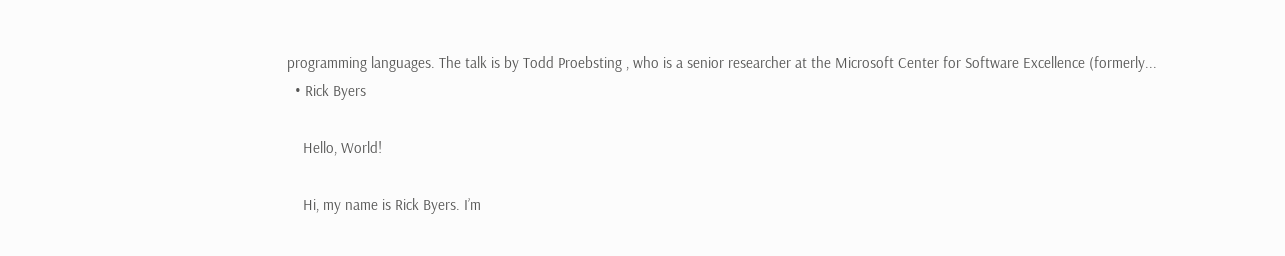programming languages. The talk is by Todd Proebsting , who is a senior researcher at the Microsoft Center for Software Excellence (formerly...
  • Rick Byers

    Hello, World!

    Hi, my name is Rick Byers. I’m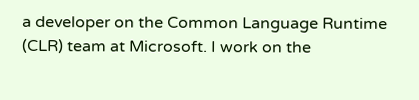a developer on the Common Language Runtime (CLR) team at Microsoft. I work on the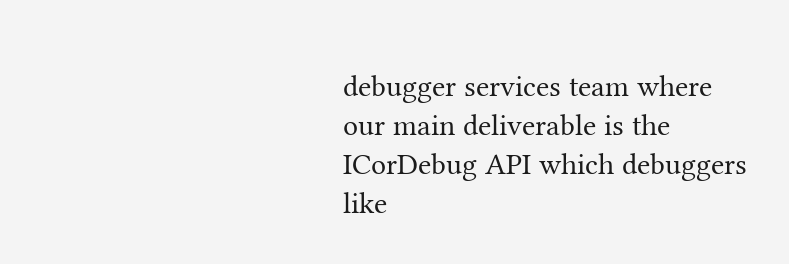debugger services team where our main deliverable is the ICorDebug API which debuggers like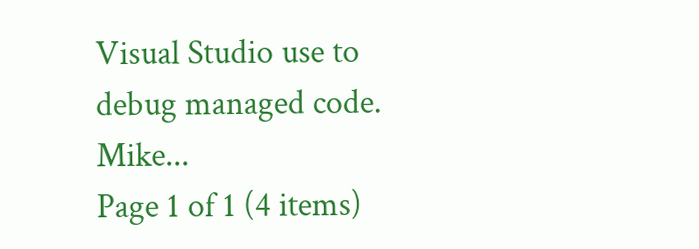Visual Studio use to debug managed code. Mike...
Page 1 of 1 (4 items)